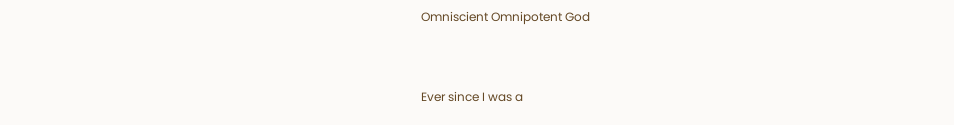Omniscient Omnipotent God


Ever since I was a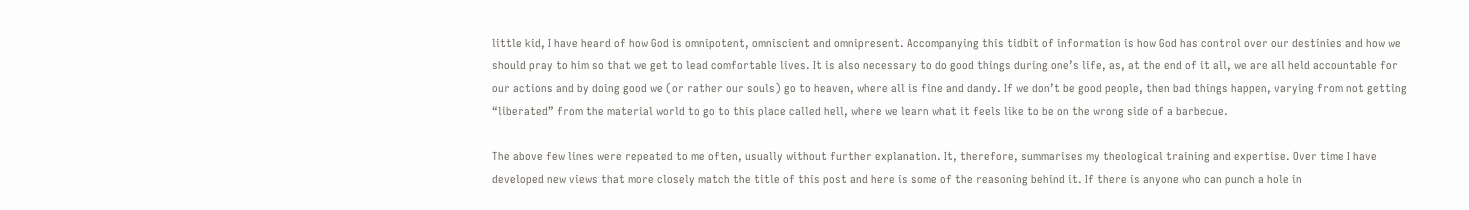little kid, I have heard of how God is omnipotent, omniscient and omnipresent. Accompanying this tidbit of information is how God has control over our destinies and how we should pray to him so that we get to lead comfortable lives. It is also necessary to do good things during one’s life, as, at the end of it all, we are all held accountable for our actions and by doing good we (or rather our souls) go to heaven, where all is fine and dandy. If we don’t be good people, then bad things happen, varying from not getting “liberated” from the material world to go to this place called hell, where we learn what it feels like to be on the wrong side of a barbecue.

The above few lines were repeated to me often, usually without further explanation. It, therefore, summarises my theological training and expertise. Over time I have developed new views that more closely match the title of this post and here is some of the reasoning behind it. If there is anyone who can punch a hole in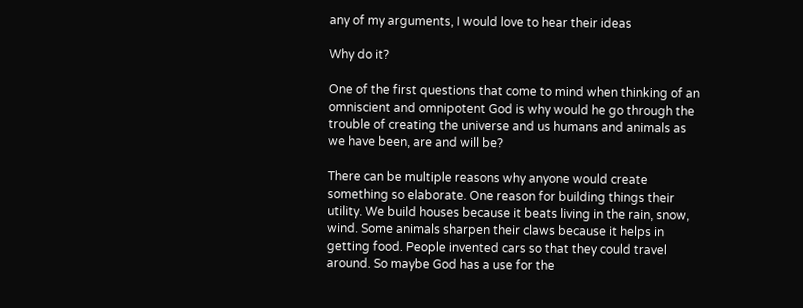any of my arguments, I would love to hear their ideas

Why do it?

One of the first questions that come to mind when thinking of an omniscient and omnipotent God is why would he go through the trouble of creating the universe and us humans and animals as we have been, are and will be?

There can be multiple reasons why anyone would create something so elaborate. One reason for building things their utility. We build houses because it beats living in the rain, snow, wind. Some animals sharpen their claws because it helps in getting food. People invented cars so that they could travel around. So maybe God has a use for the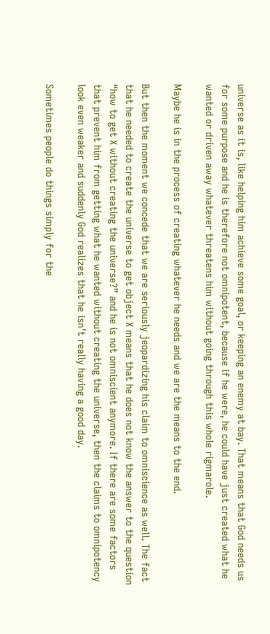universe as it is, like helping him achieve some goal, or keeping an enemy at bay. That means that God needs us for some purpose and he is therefore not omnipotent, because if he were, he could have just created what he wanted or driven away whatever threatens him without going through this whole rigmarole.

Maybe he is in the process of creating whatever he needs and we are the means to the end.

But then the moment we concede that we are seriously jeopardizing his claim to omniscience as well. The fact that he needed to create the universe to get object X means that he does not know the answer to the question “how to get X without creating the universe?” and he is not omniscient anymore. If there are some factors that prevent him from getting what he wanted without creating the universe, then the claims to omnipotency look even weaker and suddenly God realizes that he isn’t really having a good day.

Sometimes people do things simply for the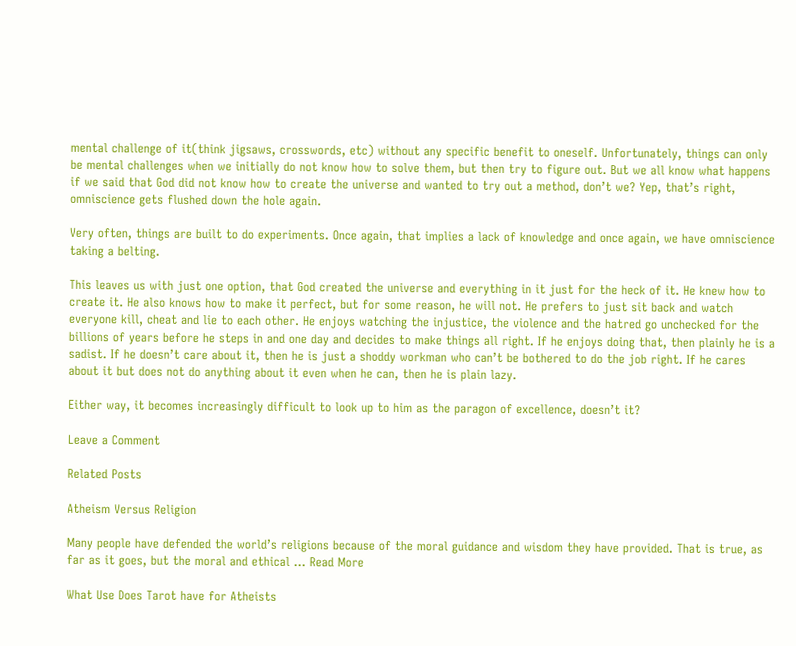mental challenge of it(think jigsaws, crosswords, etc) without any specific benefit to oneself. Unfortunately, things can only be mental challenges when we initially do not know how to solve them, but then try to figure out. But we all know what happens if we said that God did not know how to create the universe and wanted to try out a method, don’t we? Yep, that’s right, omniscience gets flushed down the hole again.

Very often, things are built to do experiments. Once again, that implies a lack of knowledge and once again, we have omniscience taking a belting.

This leaves us with just one option, that God created the universe and everything in it just for the heck of it. He knew how to create it. He also knows how to make it perfect, but for some reason, he will not. He prefers to just sit back and watch everyone kill, cheat and lie to each other. He enjoys watching the injustice, the violence and the hatred go unchecked for the billions of years before he steps in and one day and decides to make things all right. If he enjoys doing that, then plainly he is a sadist. If he doesn’t care about it, then he is just a shoddy workman who can’t be bothered to do the job right. If he cares about it but does not do anything about it even when he can, then he is plain lazy.

Either way, it becomes increasingly difficult to look up to him as the paragon of excellence, doesn’t it?

Leave a Comment

Related Posts

Atheism Versus Religion

Many people have defended the world’s religions because of the moral guidance and wisdom they have provided. That is true, as far as it goes, but the moral and ethical ... Read More

What Use Does Tarot have for Atheists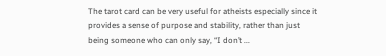The tarot card can be very useful for atheists especially since it provides a sense of purpose and stability, rather than just being someone who can only say, “I don’t ...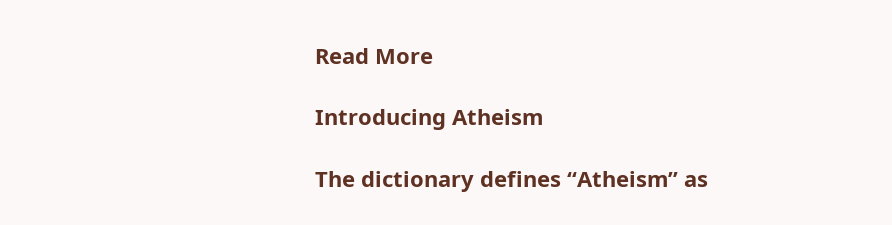Read More

Introducing Atheism

The dictionary defines “Atheism” as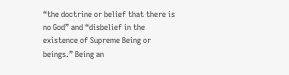“the doctrine or belief that there is no God” and “disbelief in the existence of Supreme Being or beings.” Being an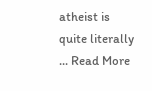atheist is quite literally ... Read More